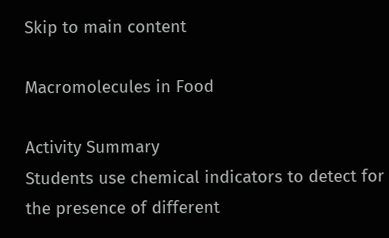Skip to main content

Macromolecules in Food

Activity Summary
Students use chemical indicators to detect for the presence of different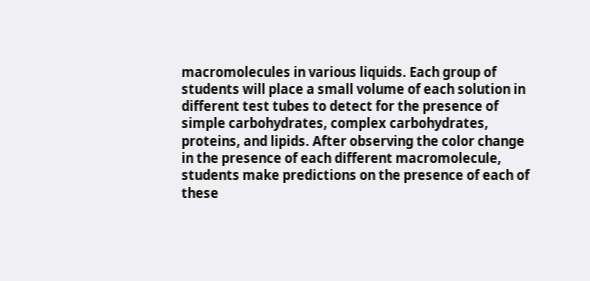macromolecules in various liquids. Each group of students will place a small volume of each solution in different test tubes to detect for the presence of simple carbohydrates, complex carbohydrates, proteins, and lipids. After observing the color change in the presence of each different macromolecule,
students make predictions on the presence of each of these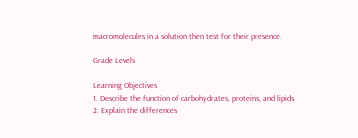macromolecules in a solution then test for their presence.

Grade Levels

Learning Objectives
1. Describe the function of carbohydrates, proteins, and lipids
2. Explain the differences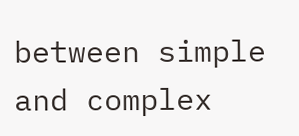between simple and complex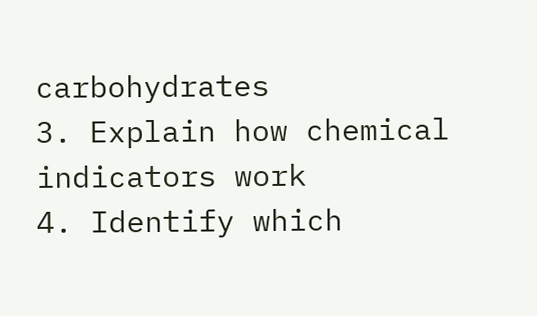carbohydrates
3. Explain how chemical indicators work
4. Identify which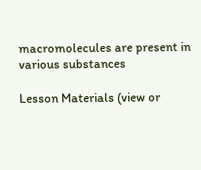macromolecules are present in various substances

Lesson Materials (view or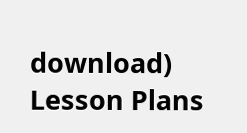download)
Lesson Plans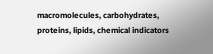macromolecules, carbohydrates, proteins, lipids, chemical indicators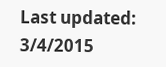Last updated: 3/4/2015